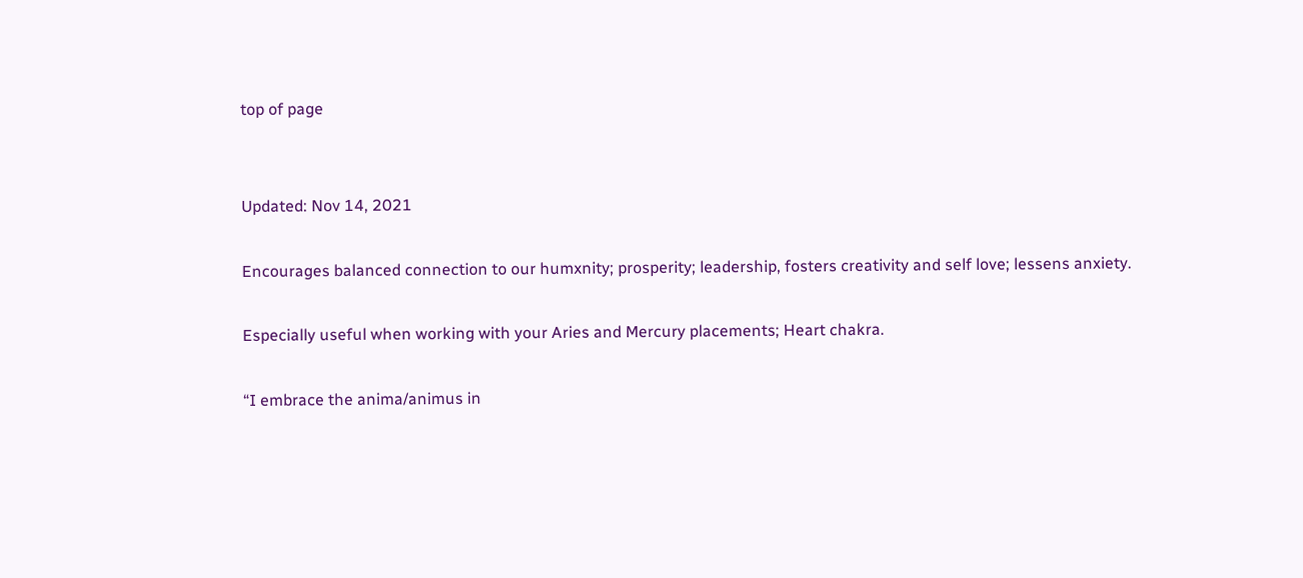top of page


Updated: Nov 14, 2021

Encourages balanced connection to our humxnity; prosperity; leadership, fosters creativity and self love; lessens anxiety.

Especially useful when working with your Aries and Mercury placements; Heart chakra.

“I embrace the anima/animus in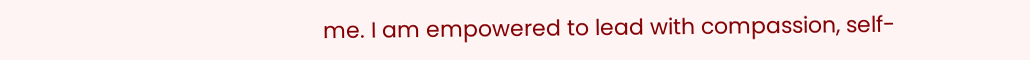me. I am empowered to lead with compassion, self-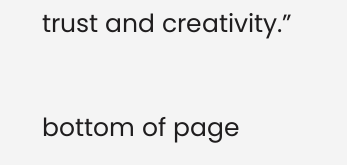trust and creativity.”

bottom of page